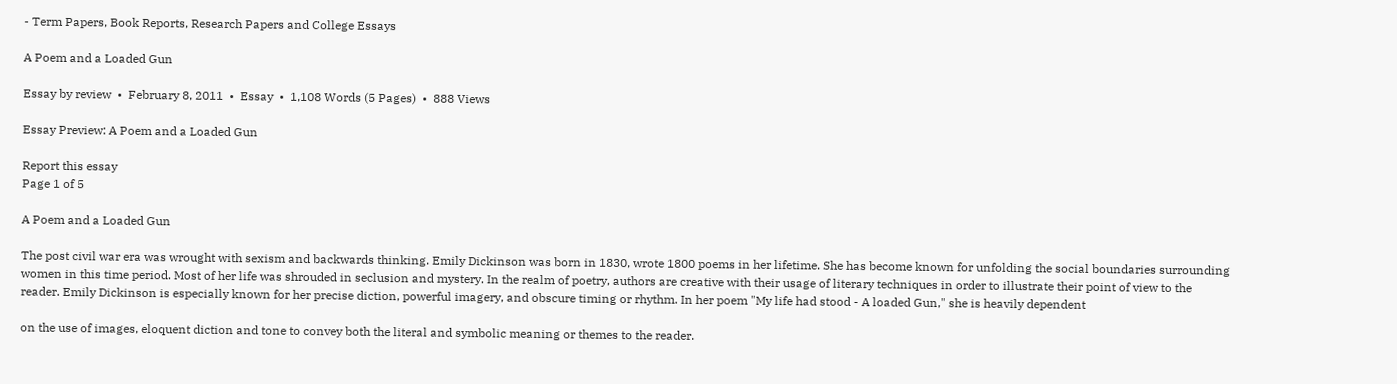- Term Papers, Book Reports, Research Papers and College Essays

A Poem and a Loaded Gun

Essay by review  •  February 8, 2011  •  Essay  •  1,108 Words (5 Pages)  •  888 Views

Essay Preview: A Poem and a Loaded Gun

Report this essay
Page 1 of 5

A Poem and a Loaded Gun

The post civil war era was wrought with sexism and backwards thinking. Emily Dickinson was born in 1830, wrote 1800 poems in her lifetime. She has become known for unfolding the social boundaries surrounding women in this time period. Most of her life was shrouded in seclusion and mystery. In the realm of poetry, authors are creative with their usage of literary techniques in order to illustrate their point of view to the reader. Emily Dickinson is especially known for her precise diction, powerful imagery, and obscure timing or rhythm. In her poem "My life had stood - A loaded Gun," she is heavily dependent

on the use of images, eloquent diction and tone to convey both the literal and symbolic meaning or themes to the reader.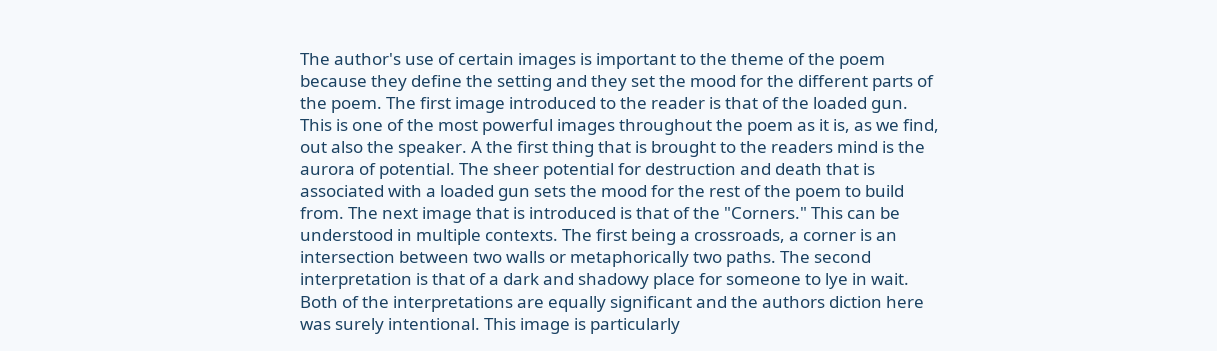The author's use of certain images is important to the theme of the poem because they define the setting and they set the mood for the different parts of the poem. The first image introduced to the reader is that of the loaded gun. This is one of the most powerful images throughout the poem as it is, as we find, out also the speaker. A the first thing that is brought to the readers mind is the aurora of potential. The sheer potential for destruction and death that is associated with a loaded gun sets the mood for the rest of the poem to build from. The next image that is introduced is that of the "Corners." This can be understood in multiple contexts. The first being a crossroads, a corner is an intersection between two walls or metaphorically two paths. The second interpretation is that of a dark and shadowy place for someone to lye in wait. Both of the interpretations are equally significant and the authors diction here was surely intentional. This image is particularly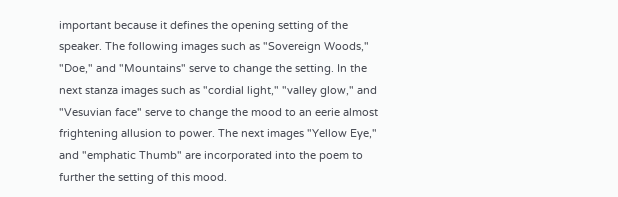important because it defines the opening setting of the speaker. The following images such as "Sovereign Woods," "Doe," and "Mountains" serve to change the setting. In the next stanza images such as "cordial light," "valley glow," and "Vesuvian face" serve to change the mood to an eerie almost frightening allusion to power. The next images "Yellow Eye," and "emphatic Thumb" are incorporated into the poem to further the setting of this mood.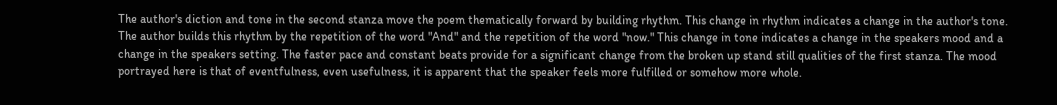The author's diction and tone in the second stanza move the poem thematically forward by building rhythm. This change in rhythm indicates a change in the author's tone. The author builds this rhythm by the repetition of the word "And" and the repetition of the word "now." This change in tone indicates a change in the speakers mood and a change in the speakers setting. The faster pace and constant beats provide for a significant change from the broken up stand still qualities of the first stanza. The mood portrayed here is that of eventfulness, even usefulness, it is apparent that the speaker feels more fulfilled or somehow more whole.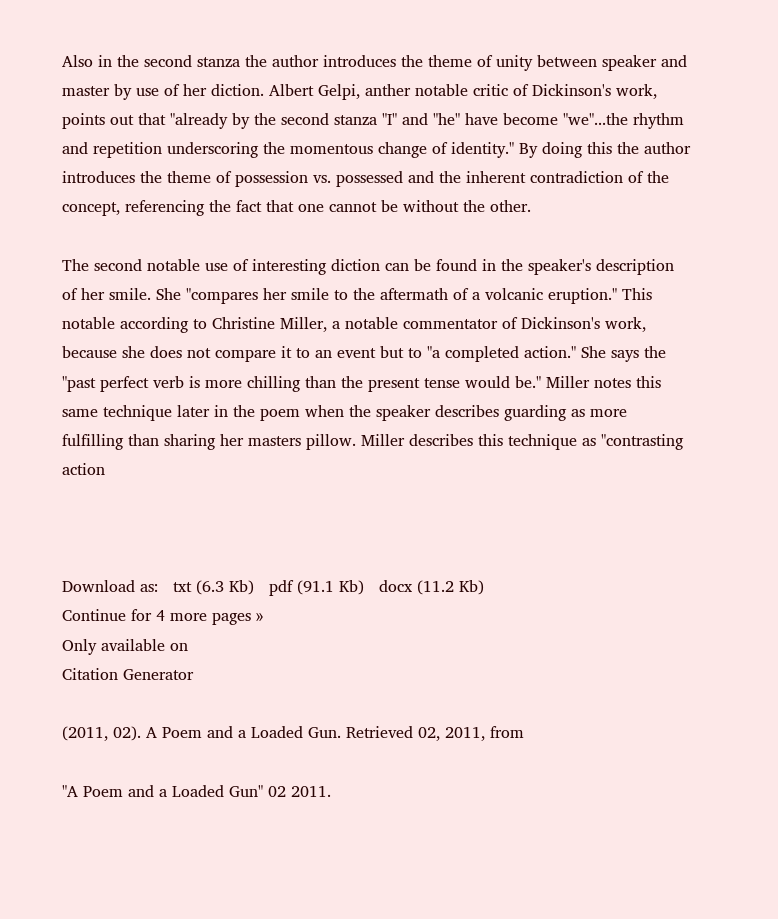Also in the second stanza the author introduces the theme of unity between speaker and master by use of her diction. Albert Gelpi, anther notable critic of Dickinson's work, points out that "already by the second stanza "I" and "he" have become "we"...the rhythm and repetition underscoring the momentous change of identity." By doing this the author introduces the theme of possession vs. possessed and the inherent contradiction of the concept, referencing the fact that one cannot be without the other.

The second notable use of interesting diction can be found in the speaker's description of her smile. She "compares her smile to the aftermath of a volcanic eruption." This notable according to Christine Miller, a notable commentator of Dickinson's work, because she does not compare it to an event but to "a completed action." She says the "past perfect verb is more chilling than the present tense would be." Miller notes this same technique later in the poem when the speaker describes guarding as more fulfilling than sharing her masters pillow. Miller describes this technique as "contrasting action



Download as:   txt (6.3 Kb)   pdf (91.1 Kb)   docx (11.2 Kb)
Continue for 4 more pages »
Only available on
Citation Generator

(2011, 02). A Poem and a Loaded Gun. Retrieved 02, 2011, from

"A Poem and a Loaded Gun" 02 2011.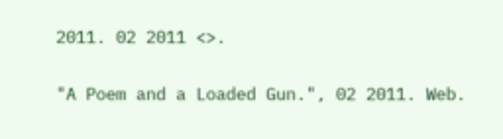2011. 02 2011 <>.

"A Poem and a Loaded Gun.", 02 2011. Web.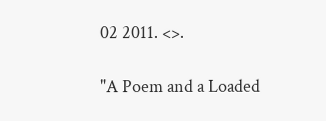02 2011. <>.

"A Poem and a Loaded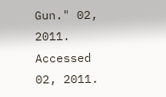Gun." 02, 2011. Accessed 02, 2011.